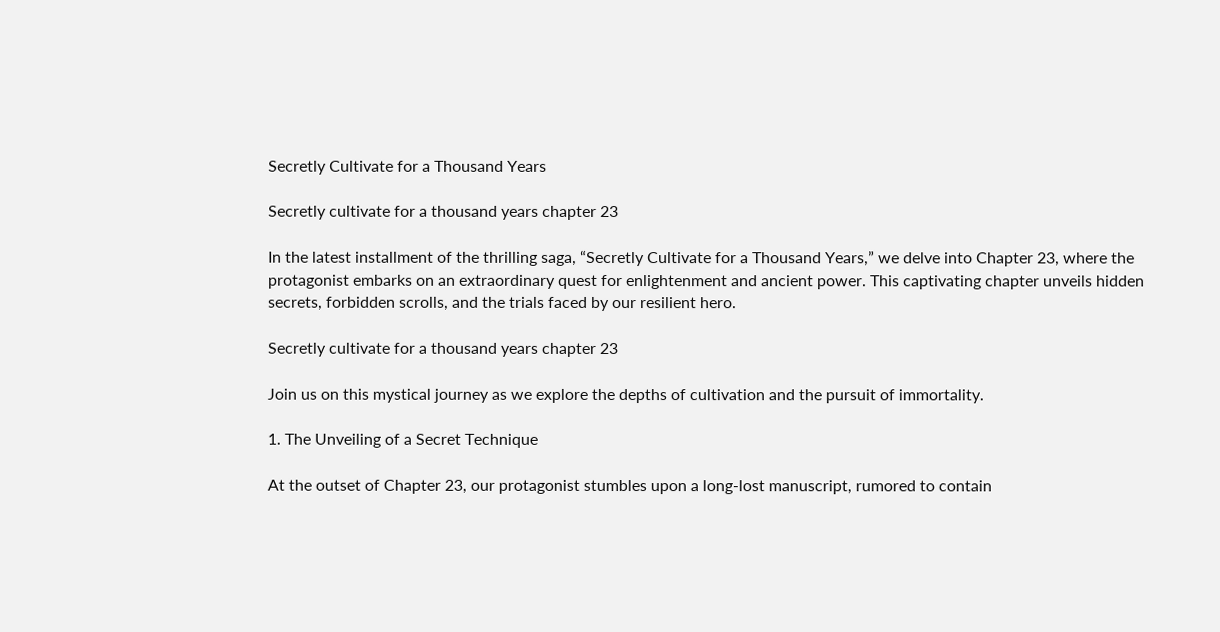Secretly Cultivate for a Thousand Years

Secretly cultivate for a thousand years chapter 23

In the latest installment of the thrilling saga, “Secretly Cultivate for a Thousand Years,” we delve into Chapter 23, where the protagonist embarks on an extraordinary quest for enlightenment and ancient power. This captivating chapter unveils hidden secrets, forbidden scrolls, and the trials faced by our resilient hero.

Secretly cultivate for a thousand years chapter 23

Join us on this mystical journey as we explore the depths of cultivation and the pursuit of immortality.

1. The Unveiling of a Secret Technique

At the outset of Chapter 23, our protagonist stumbles upon a long-lost manuscript, rumored to contain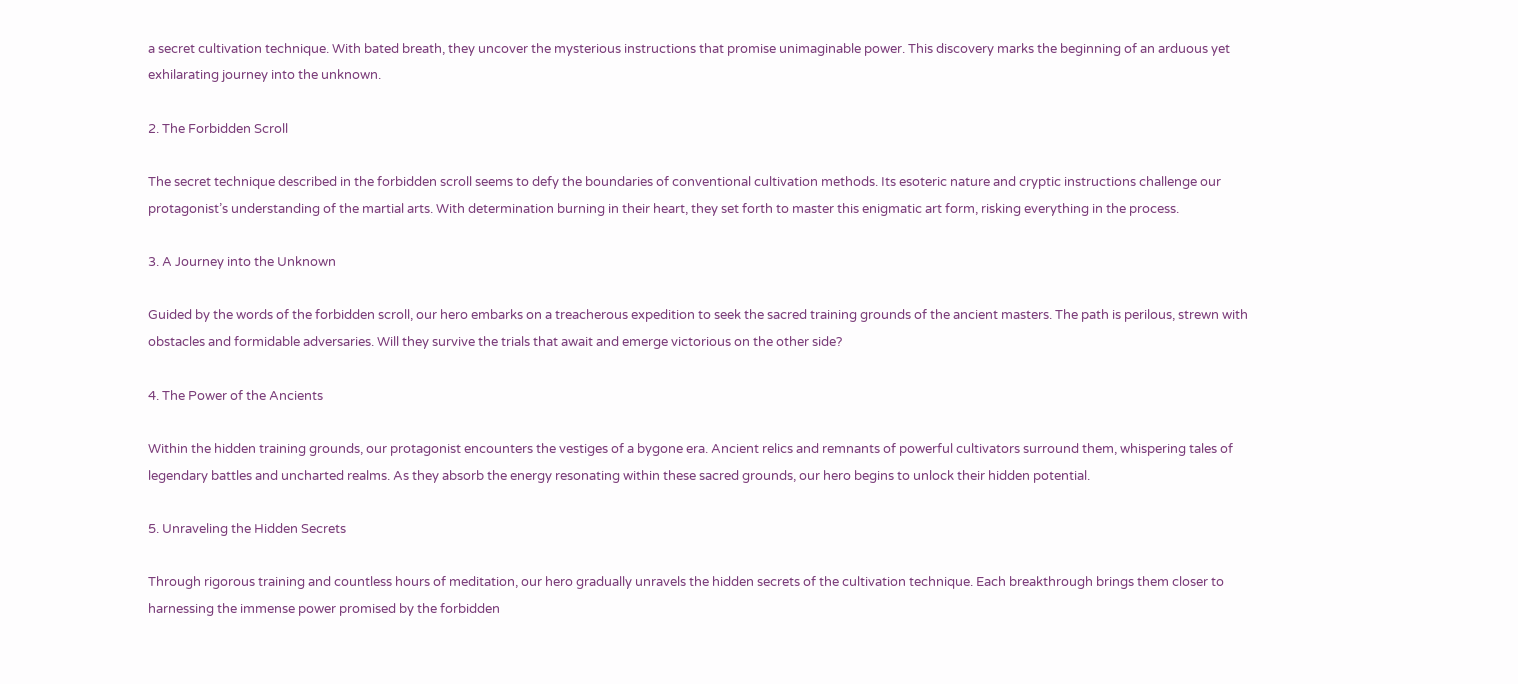a secret cultivation technique. With bated breath, they uncover the mysterious instructions that promise unimaginable power. This discovery marks the beginning of an arduous yet exhilarating journey into the unknown.

2. The Forbidden Scroll

The secret technique described in the forbidden scroll seems to defy the boundaries of conventional cultivation methods. Its esoteric nature and cryptic instructions challenge our protagonist’s understanding of the martial arts. With determination burning in their heart, they set forth to master this enigmatic art form, risking everything in the process.

3. A Journey into the Unknown

Guided by the words of the forbidden scroll, our hero embarks on a treacherous expedition to seek the sacred training grounds of the ancient masters. The path is perilous, strewn with obstacles and formidable adversaries. Will they survive the trials that await and emerge victorious on the other side?

4. The Power of the Ancients

Within the hidden training grounds, our protagonist encounters the vestiges of a bygone era. Ancient relics and remnants of powerful cultivators surround them, whispering tales of legendary battles and uncharted realms. As they absorb the energy resonating within these sacred grounds, our hero begins to unlock their hidden potential.

5. Unraveling the Hidden Secrets

Through rigorous training and countless hours of meditation, our hero gradually unravels the hidden secrets of the cultivation technique. Each breakthrough brings them closer to harnessing the immense power promised by the forbidden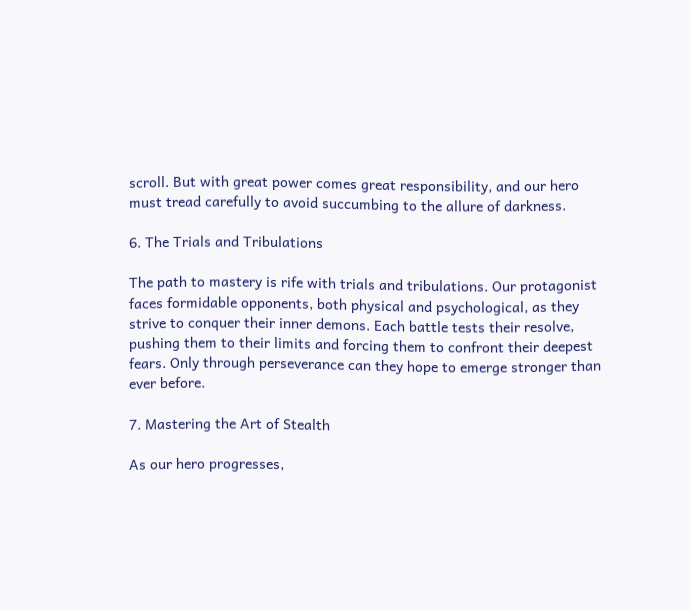scroll. But with great power comes great responsibility, and our hero must tread carefully to avoid succumbing to the allure of darkness.

6. The Trials and Tribulations

The path to mastery is rife with trials and tribulations. Our protagonist faces formidable opponents, both physical and psychological, as they strive to conquer their inner demons. Each battle tests their resolve, pushing them to their limits and forcing them to confront their deepest fears. Only through perseverance can they hope to emerge stronger than ever before.

7. Mastering the Art of Stealth

As our hero progresses,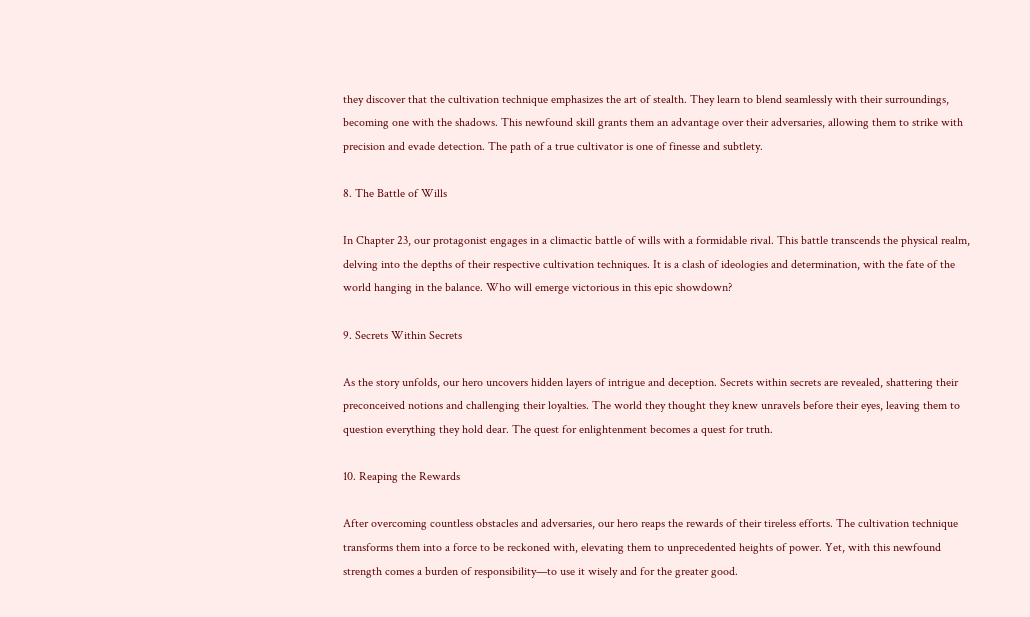they discover that the cultivation technique emphasizes the art of stealth. They learn to blend seamlessly with their surroundings, becoming one with the shadows. This newfound skill grants them an advantage over their adversaries, allowing them to strike with precision and evade detection. The path of a true cultivator is one of finesse and subtlety.

8. The Battle of Wills

In Chapter 23, our protagonist engages in a climactic battle of wills with a formidable rival. This battle transcends the physical realm, delving into the depths of their respective cultivation techniques. It is a clash of ideologies and determination, with the fate of the world hanging in the balance. Who will emerge victorious in this epic showdown?

9. Secrets Within Secrets

As the story unfolds, our hero uncovers hidden layers of intrigue and deception. Secrets within secrets are revealed, shattering their preconceived notions and challenging their loyalties. The world they thought they knew unravels before their eyes, leaving them to question everything they hold dear. The quest for enlightenment becomes a quest for truth.

10. Reaping the Rewards

After overcoming countless obstacles and adversaries, our hero reaps the rewards of their tireless efforts. The cultivation technique transforms them into a force to be reckoned with, elevating them to unprecedented heights of power. Yet, with this newfound strength comes a burden of responsibility—to use it wisely and for the greater good.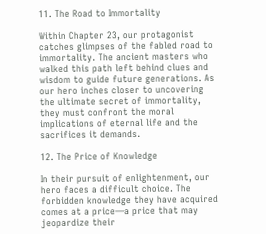11. The Road to Immortality

Within Chapter 23, our protagonist catches glimpses of the fabled road to immortality. The ancient masters who walked this path left behind clues and wisdom to guide future generations. As our hero inches closer to uncovering the ultimate secret of immortality, they must confront the moral implications of eternal life and the sacrifices it demands.

12. The Price of Knowledge

In their pursuit of enlightenment, our hero faces a difficult choice. The forbidden knowledge they have acquired comes at a price—a price that may jeopardize their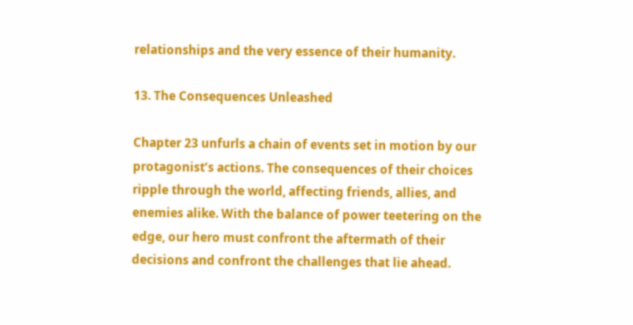relationships and the very essence of their humanity.

13. The Consequences Unleashed

Chapter 23 unfurls a chain of events set in motion by our protagonist’s actions. The consequences of their choices ripple through the world, affecting friends, allies, and enemies alike. With the balance of power teetering on the edge, our hero must confront the aftermath of their decisions and confront the challenges that lie ahead.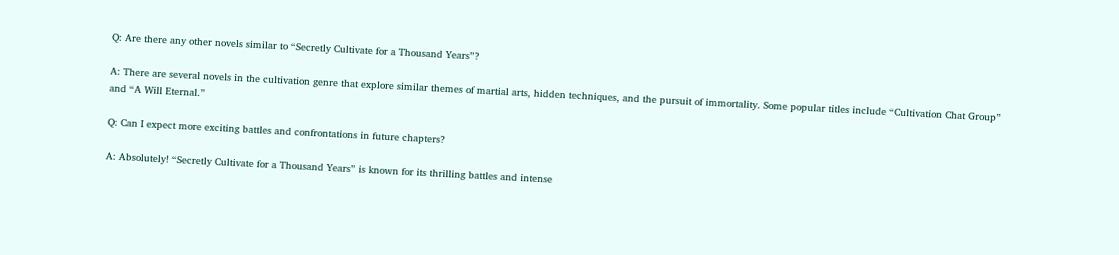Q: Are there any other novels similar to “Secretly Cultivate for a Thousand Years”?

A: There are several novels in the cultivation genre that explore similar themes of martial arts, hidden techniques, and the pursuit of immortality. Some popular titles include “Cultivation Chat Group” and “A Will Eternal.”

Q: Can I expect more exciting battles and confrontations in future chapters?

A: Absolutely! “Secretly Cultivate for a Thousand Years” is known for its thrilling battles and intense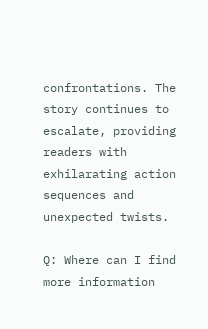confrontations. The story continues to escalate, providing readers with exhilarating action sequences and unexpected twists.

Q: Where can I find more information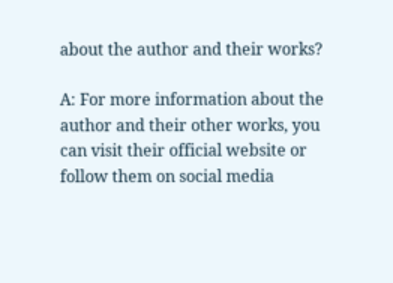about the author and their works?

A: For more information about the author and their other works, you can visit their official website or follow them on social media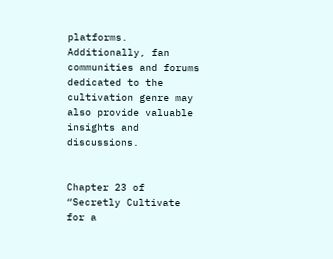platforms. Additionally, fan communities and forums dedicated to the cultivation genre may also provide valuable insights and discussions.


Chapter 23 of “Secretly Cultivate for a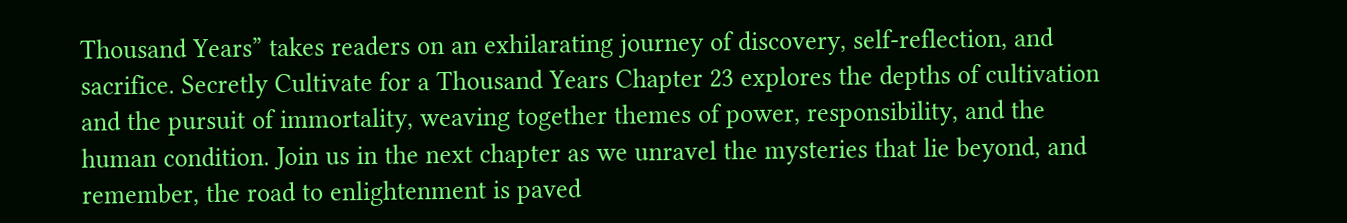Thousand Years” takes readers on an exhilarating journey of discovery, self-reflection, and sacrifice. Secretly Cultivate for a Thousand Years Chapter 23 explores the depths of cultivation and the pursuit of immortality, weaving together themes of power, responsibility, and the human condition. Join us in the next chapter as we unravel the mysteries that lie beyond, and remember, the road to enlightenment is paved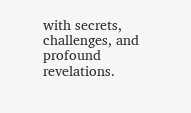with secrets, challenges, and profound revelations.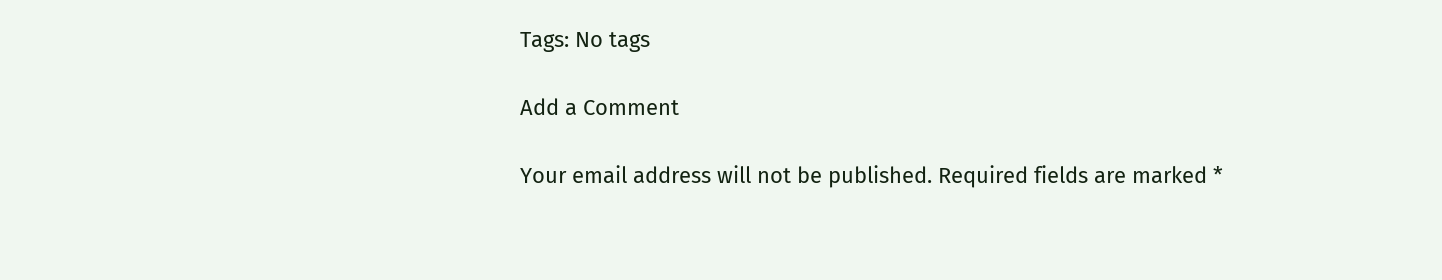Tags: No tags

Add a Comment

Your email address will not be published. Required fields are marked *